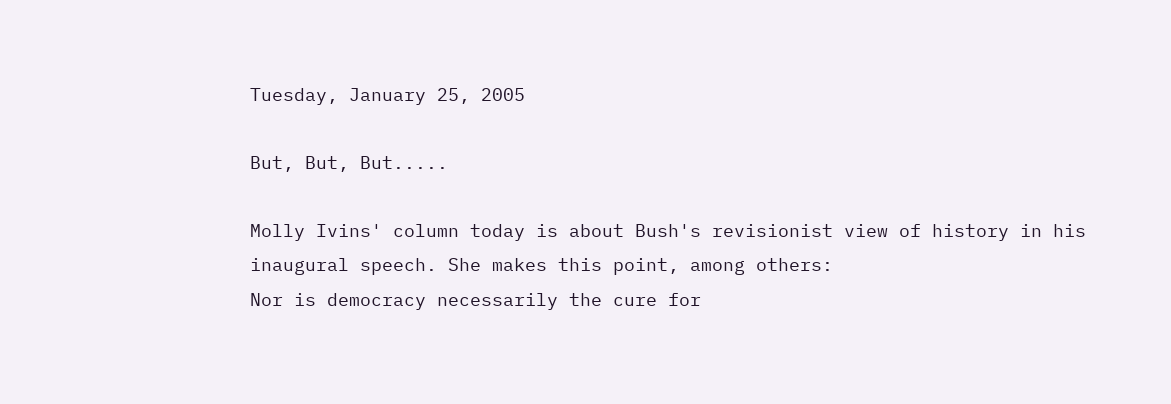Tuesday, January 25, 2005

But, But, But.....

Molly Ivins' column today is about Bush's revisionist view of history in his inaugural speech. She makes this point, among others:
Nor is democracy necessarily the cure for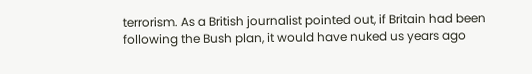terrorism. As a British journalist pointed out, if Britain had been following the Bush plan, it would have nuked us years ago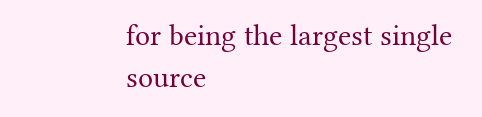for being the largest single source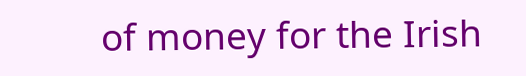of money for the Irish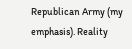Republican Army (my emphasis). Reality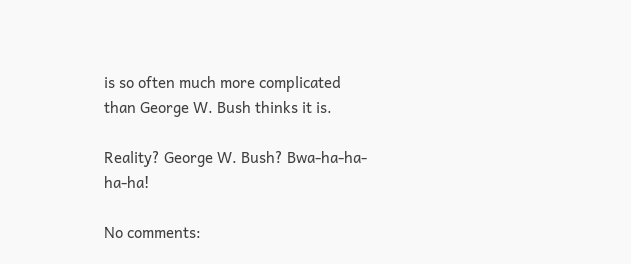is so often much more complicated than George W. Bush thinks it is.

Reality? George W. Bush? Bwa-ha-ha-ha-ha!

No comments: